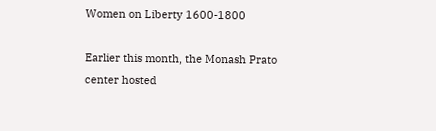Women on Liberty 1600-1800

Earlier this month, the Monash Prato center hosted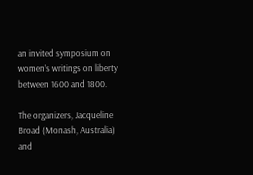an invited symposium on women’s writings on liberty between 1600 and 1800.

The organizers, Jacqueline Broad (Monash, Australia) and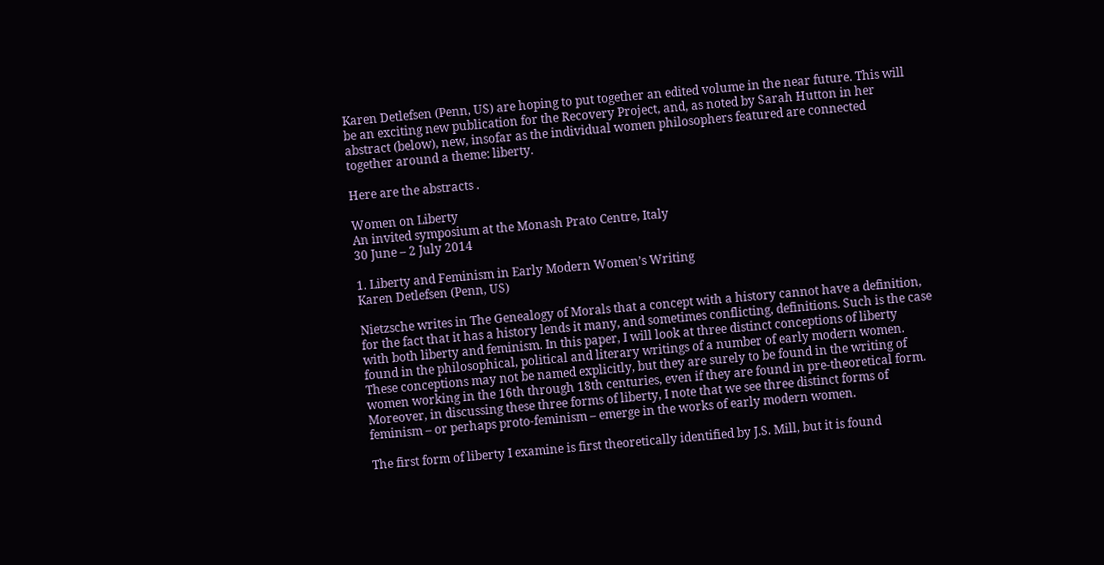Karen Detlefsen (Penn, US) are hoping to put together an edited volume in the near future. This will be an exciting new publication for the Recovery Project, and, as noted by Sarah Hutton in her abstract (below), new, insofar as the individual women philosophers featured are connected together around a theme: liberty.

Here are the abstracts .

Women on Liberty
An invited symposium at the Monash Prato Centre, Italy
30 June – 2 July 2014

1. Liberty and Feminism in Early Modern Women’s Writing
Karen Detlefsen (Penn, US)

Nietzsche writes in The Genealogy of Morals that a concept with a history cannot have a definition, for the fact that it has a history lends it many, and sometimes conflicting, definitions. Such is the case with both liberty and feminism. In this paper, I will look at three distinct conceptions of liberty found in the philosophical, political and literary writings of a number of early modern women. These conceptions may not be named explicitly, but they are surely to be found in the writing of women working in the 16th through 18th centuries, even if they are found in pre-theoretical form. Moreover, in discussing these three forms of liberty, I note that we see three distinct forms of feminism – or perhaps proto-feminism – emerge in the works of early modern women.

The first form of liberty I examine is first theoretically identified by J.S. Mill, but it is found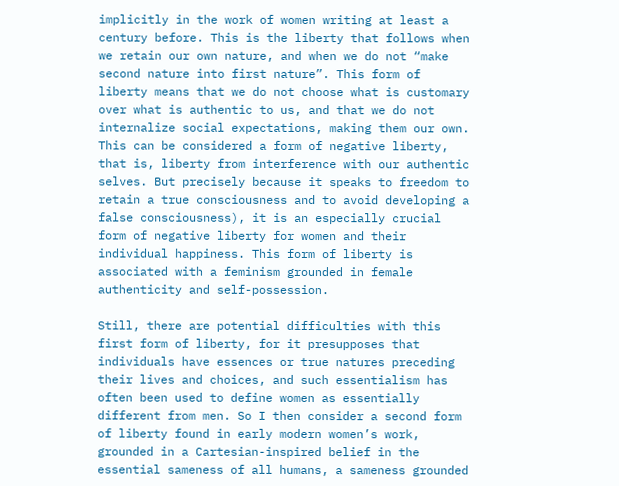implicitly in the work of women writing at least a century before. This is the liberty that follows when we retain our own nature, and when we do not “make second nature into first nature”. This form of liberty means that we do not choose what is customary over what is authentic to us, and that we do not internalize social expectations, making them our own. This can be considered a form of negative liberty, that is, liberty from interference with our authentic selves. But precisely because it speaks to freedom to retain a true consciousness and to avoid developing a false consciousness), it is an especially crucial form of negative liberty for women and their individual happiness. This form of liberty is associated with a feminism grounded in female authenticity and self-possession.

Still, there are potential difficulties with this first form of liberty, for it presupposes that individuals have essences or true natures preceding their lives and choices, and such essentialism has often been used to define women as essentially different from men. So I then consider a second form of liberty found in early modern women’s work, grounded in a Cartesian-inspired belief in the essential sameness of all humans, a sameness grounded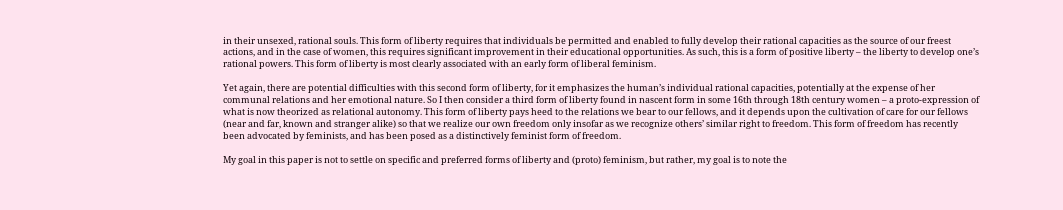in their unsexed, rational souls. This form of liberty requires that individuals be permitted and enabled to fully develop their rational capacities as the source of our freest actions, and in the case of women, this requires significant improvement in their educational opportunities. As such, this is a form of positive liberty – the liberty to develop one’s rational powers. This form of liberty is most clearly associated with an early form of liberal feminism.

Yet again, there are potential difficulties with this second form of liberty, for it emphasizes the human’s individual rational capacities, potentially at the expense of her communal relations and her emotional nature. So I then consider a third form of liberty found in nascent form in some 16th through 18th century women – a proto-expression of what is now theorized as relational autonomy. This form of liberty pays heed to the relations we bear to our fellows, and it depends upon the cultivation of care for our fellows (near and far, known and stranger alike) so that we realize our own freedom only insofar as we recognize others’ similar right to freedom. This form of freedom has recently been advocated by feminists, and has been posed as a distinctively feminist form of freedom.

My goal in this paper is not to settle on specific and preferred forms of liberty and (proto) feminism, but rather, my goal is to note the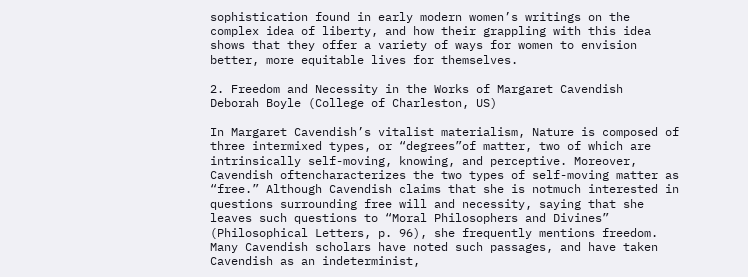sophistication found in early modern women’s writings on the complex idea of liberty, and how their grappling with this idea shows that they offer a variety of ways for women to envision better, more equitable lives for themselves.

2. Freedom and Necessity in the Works of Margaret Cavendish
Deborah Boyle (College of Charleston, US)

In Margaret Cavendish’s vitalist materialism, Nature is composed of three intermixed types, or “degrees”of matter, two of which are intrinsically self-moving, knowing, and perceptive. Moreover, Cavendish oftencharacterizes the two types of self-moving matter as “free.” Although Cavendish claims that she is notmuch interested in questions surrounding free will and necessity, saying that she leaves such questions to “Moral Philosophers and Divines” (Philosophical Letters, p. 96), she frequently mentions freedom. Many Cavendish scholars have noted such passages, and have taken Cavendish as an indeterminist,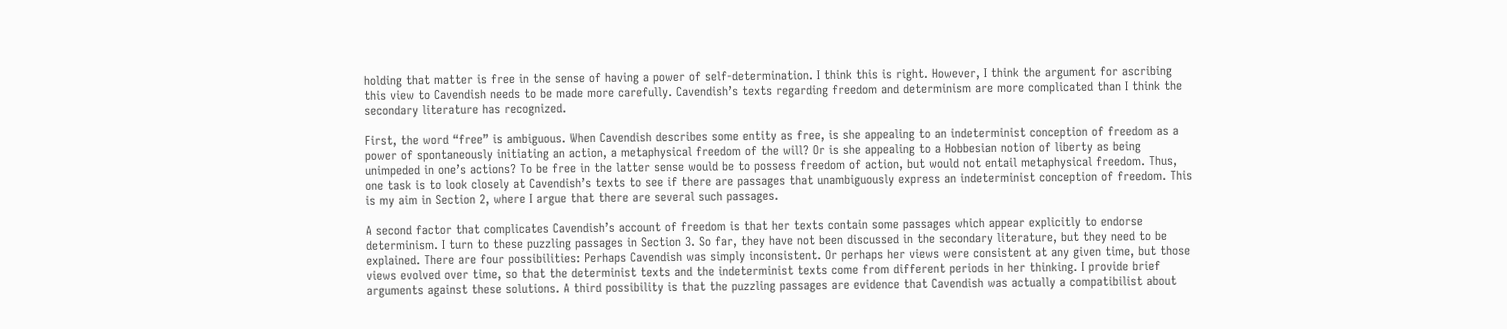holding that matter is free in the sense of having a power of self-determination. I think this is right. However, I think the argument for ascribing this view to Cavendish needs to be made more carefully. Cavendish’s texts regarding freedom and determinism are more complicated than I think the secondary literature has recognized.

First, the word “free” is ambiguous. When Cavendish describes some entity as free, is she appealing to an indeterminist conception of freedom as a power of spontaneously initiating an action, a metaphysical freedom of the will? Or is she appealing to a Hobbesian notion of liberty as being unimpeded in one’s actions? To be free in the latter sense would be to possess freedom of action, but would not entail metaphysical freedom. Thus, one task is to look closely at Cavendish’s texts to see if there are passages that unambiguously express an indeterminist conception of freedom. This is my aim in Section 2, where I argue that there are several such passages.

A second factor that complicates Cavendish’s account of freedom is that her texts contain some passages which appear explicitly to endorse determinism. I turn to these puzzling passages in Section 3. So far, they have not been discussed in the secondary literature, but they need to be explained. There are four possibilities: Perhaps Cavendish was simply inconsistent. Or perhaps her views were consistent at any given time, but those views evolved over time, so that the determinist texts and the indeterminist texts come from different periods in her thinking. I provide brief arguments against these solutions. A third possibility is that the puzzling passages are evidence that Cavendish was actually a compatibilist about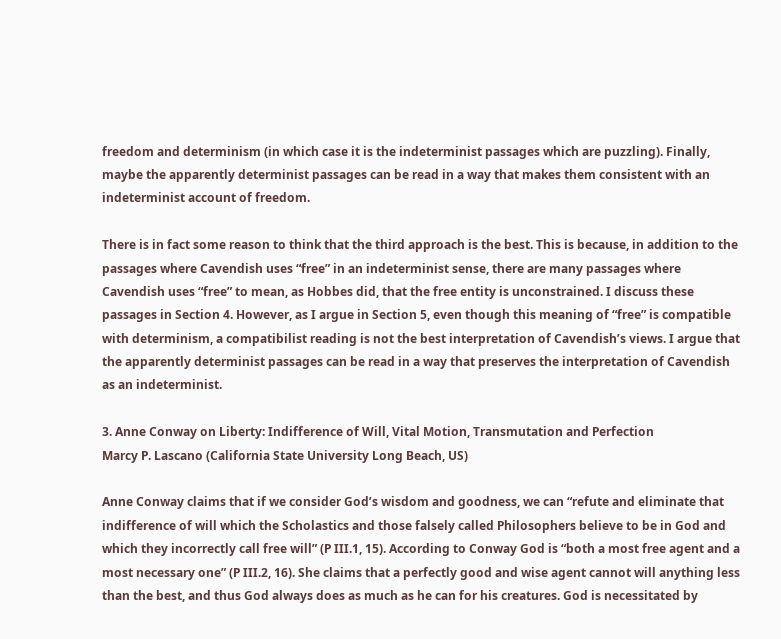freedom and determinism (in which case it is the indeterminist passages which are puzzling). Finally, maybe the apparently determinist passages can be read in a way that makes them consistent with an indeterminist account of freedom.

There is in fact some reason to think that the third approach is the best. This is because, in addition to the passages where Cavendish uses “free” in an indeterminist sense, there are many passages where Cavendish uses “free” to mean, as Hobbes did, that the free entity is unconstrained. I discuss these passages in Section 4. However, as I argue in Section 5, even though this meaning of “free” is compatible with determinism, a compatibilist reading is not the best interpretation of Cavendish’s views. I argue that the apparently determinist passages can be read in a way that preserves the interpretation of Cavendish as an indeterminist.

3. Anne Conway on Liberty: Indifference of Will, Vital Motion, Transmutation and Perfection
Marcy P. Lascano (California State University Long Beach, US)

Anne Conway claims that if we consider God’s wisdom and goodness, we can “refute and eliminate that indifference of will which the Scholastics and those falsely called Philosophers believe to be in God and  which they incorrectly call free will” (P III.1, 15). According to Conway God is “both a most free agent and a most necessary one” (P III.2, 16). She claims that a perfectly good and wise agent cannot will anything less than the best, and thus God always does as much as he can for his creatures. God is necessitated by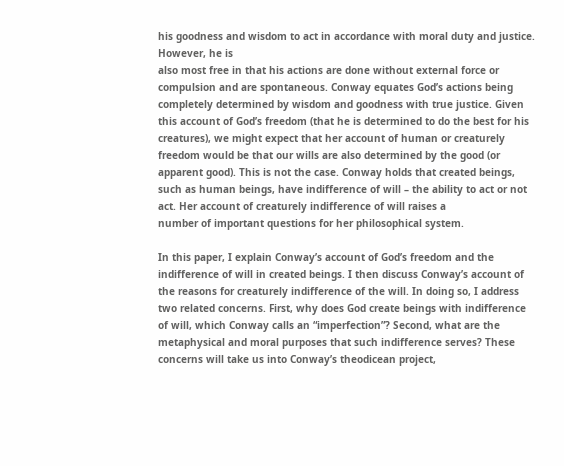his goodness and wisdom to act in accordance with moral duty and justice. However, he is
also most free in that his actions are done without external force or compulsion and are spontaneous. Conway equates God’s actions being completely determined by wisdom and goodness with true justice. Given this account of God’s freedom (that he is determined to do the best for his creatures), we might expect that her account of human or creaturely freedom would be that our wills are also determined by the good (or apparent good). This is not the case. Conway holds that created beings, such as human beings, have indifference of will – the ability to act or not act. Her account of creaturely indifference of will raises a
number of important questions for her philosophical system.

In this paper, I explain Conway’s account of God’s freedom and the indifference of will in created beings. I then discuss Conway’s account of the reasons for creaturely indifference of the will. In doing so, I address two related concerns. First, why does God create beings with indifference of will, which Conway calls an “imperfection”? Second, what are the metaphysical and moral purposes that such indifference serves? These concerns will take us into Conway’s theodicean project,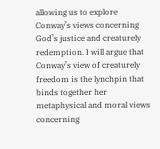allowing us to explore Conway’s views concerning God’s justice and creaturely redemption. I will argue that Conway’s view of creaturely freedom is the lynchpin that binds together her metaphysical and moral views concerning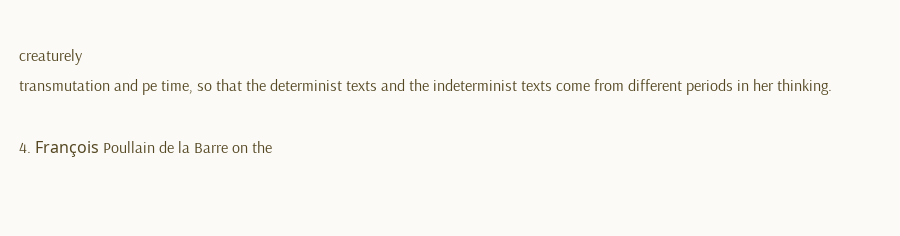creaturely
transmutation and pe time, so that the determinist texts and the indeterminist texts come from different periods in her thinking.

4. François Poullain de la Barre on the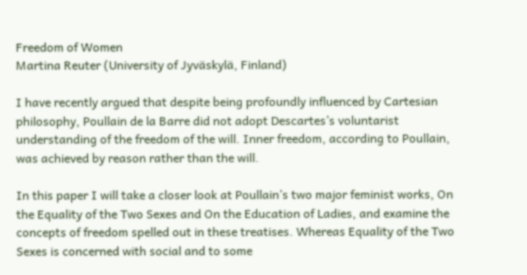Freedom of Women
Martina Reuter (University of Jyväskylä, Finland)

I have recently argued that despite being profoundly influenced by Cartesian philosophy, Poullain de la Barre did not adopt Descartes’s voluntarist understanding of the freedom of the will. Inner freedom, according to Poullain, was achieved by reason rather than the will.

In this paper I will take a closer look at Poullain’s two major feminist works, On the Equality of the Two Sexes and On the Education of Ladies, and examine the concepts of freedom spelled out in these treatises. Whereas Equality of the Two Sexes is concerned with social and to some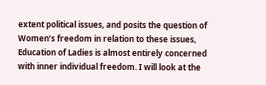extent political issues, and posits the question of Women’s freedom in relation to these issues, Education of Ladies is almost entirely concerned
with inner individual freedom. I will look at the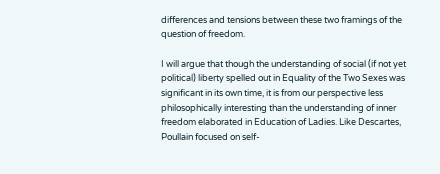differences and tensions between these two framings of the question of freedom.

I will argue that though the understanding of social (if not yet political) liberty spelled out in Equality of the Two Sexes was significant in its own time, it is from our perspective less philosophically interesting than the understanding of inner freedom elaborated in Education of Ladies. Like Descartes, Poullain focused on self-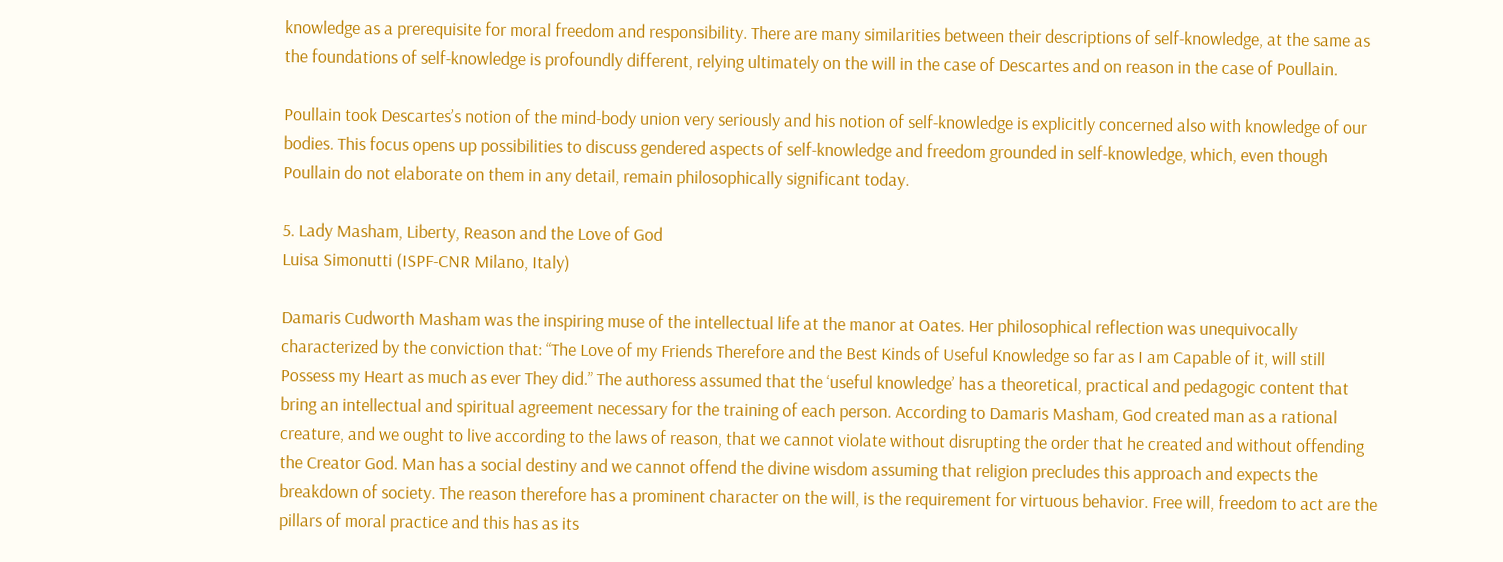knowledge as a prerequisite for moral freedom and responsibility. There are many similarities between their descriptions of self-knowledge, at the same as the foundations of self-knowledge is profoundly different, relying ultimately on the will in the case of Descartes and on reason in the case of Poullain.

Poullain took Descartes’s notion of the mind-body union very seriously and his notion of self-knowledge is explicitly concerned also with knowledge of our bodies. This focus opens up possibilities to discuss gendered aspects of self-knowledge and freedom grounded in self-knowledge, which, even though Poullain do not elaborate on them in any detail, remain philosophically significant today.

5. Lady Masham, Liberty, Reason and the Love of God
Luisa Simonutti (ISPF-CNR Milano, Italy)

Damaris Cudworth Masham was the inspiring muse of the intellectual life at the manor at Oates. Her philosophical reflection was unequivocally characterized by the conviction that: “The Love of my Friends Therefore and the Best Kinds of Useful Knowledge so far as I am Capable of it, will still Possess my Heart as much as ever They did.” The authoress assumed that the ‘useful knowledge’ has a theoretical, practical and pedagogic content that bring an intellectual and spiritual agreement necessary for the training of each person. According to Damaris Masham, God created man as a rational creature, and we ought to live according to the laws of reason, that we cannot violate without disrupting the order that he created and without offending the Creator God. Man has a social destiny and we cannot offend the divine wisdom assuming that religion precludes this approach and expects the breakdown of society. The reason therefore has a prominent character on the will, is the requirement for virtuous behavior. Free will, freedom to act are the pillars of moral practice and this has as its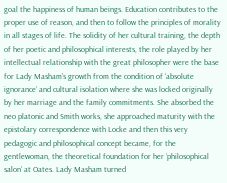goal the happiness of human beings. Education contributes to the proper use of reason, and then to follow the principles of morality in all stages of life. The solidity of her cultural training, the depth of her poetic and philosophical interests, the role played by her intellectual relationship with the great philosopher were the base for Lady Masham’s growth from the condition of ‘absolute ignorance’ and cultural isolation where she was locked originally by her marriage and the family commitments. She absorbed the neo platonic and Smith works, she approached maturity with the epistolary correspondence with Locke and then this very pedagogic and philosophical concept became, for the gentlewoman, the theoretical foundation for her ‘philosophical salon’ at Oates. Lady Masham turned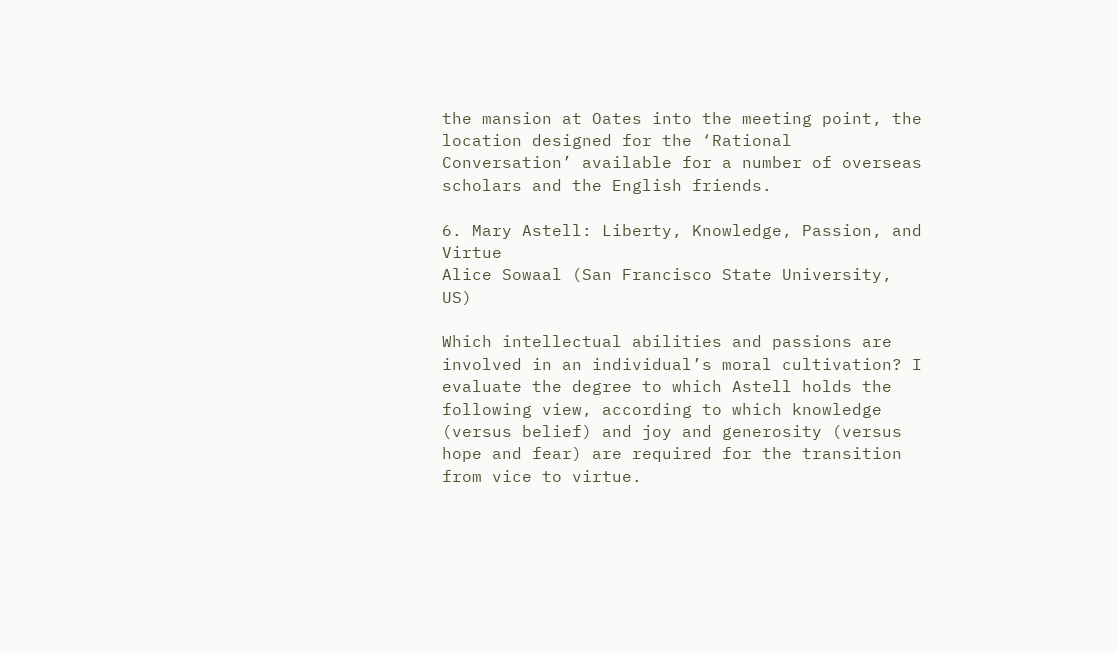the mansion at Oates into the meeting point, the location designed for the ‘Rational Conversation’ available for a number of overseas scholars and the English friends.

6. Mary Astell: Liberty, Knowledge, Passion, and Virtue
Alice Sowaal (San Francisco State University, US)

Which intellectual abilities and passions are involved in an individual’s moral cultivation? I evaluate the degree to which Astell holds the following view, according to which knowledge (versus belief) and joy and generosity (versus hope and fear) are required for the transition from vice to virtue.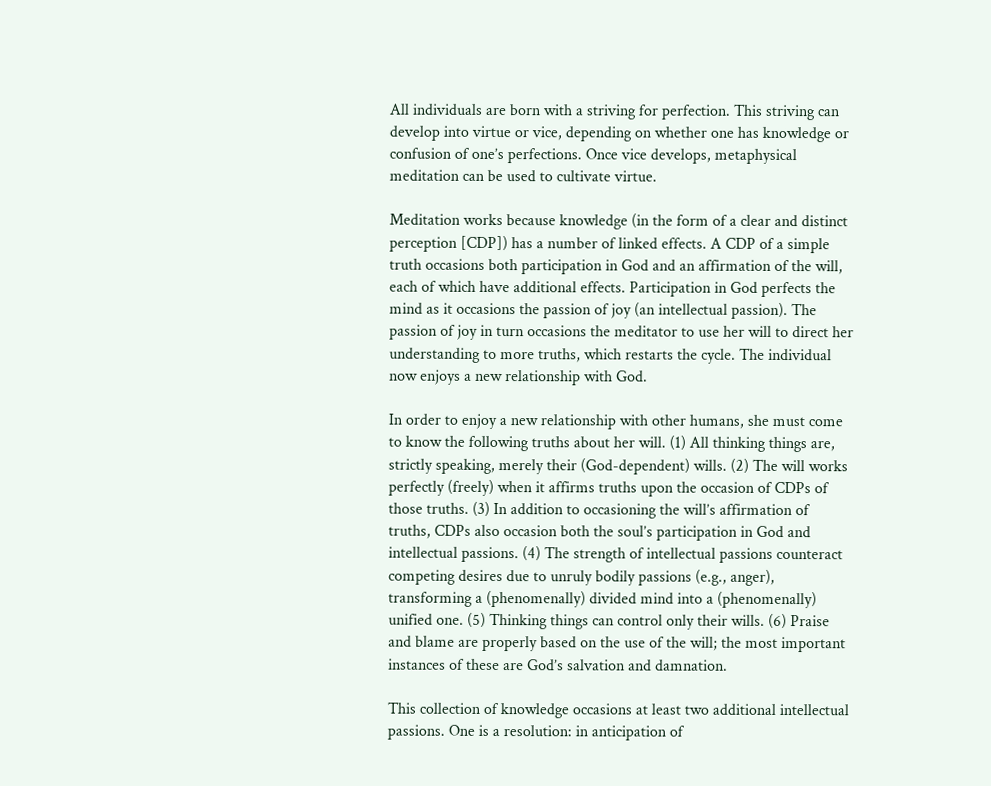All individuals are born with a striving for perfection. This striving can develop into virtue or vice, depending on whether one has knowledge or confusion of one’s perfections. Once vice develops, metaphysical meditation can be used to cultivate virtue.

Meditation works because knowledge (in the form of a clear and distinct perception [CDP]) has a number of linked effects. A CDP of a simple truth occasions both participation in God and an affirmation of the will, each of which have additional effects. Participation in God perfects the mind as it occasions the passion of joy (an intellectual passion). The passion of joy in turn occasions the meditator to use her will to direct her understanding to more truths, which restarts the cycle. The individual now enjoys a new relationship with God.

In order to enjoy a new relationship with other humans, she must come to know the following truths about her will. (1) All thinking things are, strictly speaking, merely their (God-dependent) wills. (2) The will works perfectly (freely) when it affirms truths upon the occasion of CDPs of those truths. (3) In addition to occasioning the will’s affirmation of truths, CDPs also occasion both the soul’s participation in God and intellectual passions. (4) The strength of intellectual passions counteract competing desires due to unruly bodily passions (e.g., anger), transforming a (phenomenally) divided mind into a (phenomenally) unified one. (5) Thinking things can control only their wills. (6) Praise and blame are properly based on the use of the will; the most important instances of these are God’s salvation and damnation.

This collection of knowledge occasions at least two additional intellectual passions. One is a resolution: in anticipation of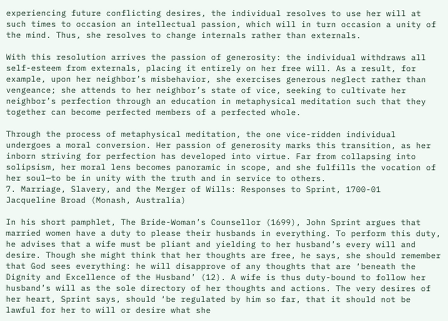experiencing future conflicting desires, the individual resolves to use her will at such times to occasion an intellectual passion, which will in turn occasion a unity of the mind. Thus, she resolves to change internals rather than externals.

With this resolution arrives the passion of generosity: the individual withdraws all self-esteem from externals, placing it entirely on her free will. As a result, for example, upon her neighbor’s misbehavior, she exercises generous neglect rather than vengeance; she attends to her neighbor’s state of vice, seeking to cultivate her neighbor’s perfection through an education in metaphysical meditation such that they together can become perfected members of a perfected whole.

Through the process of metaphysical meditation, the one vice-ridden individual undergoes a moral conversion. Her passion of generosity marks this transition, as her inborn striving for perfection has developed into virtue. Far from collapsing into solipsism, her moral lens becomes panoramic in scope, and she fulfills the vocation of her soul—to be in unity with the truth and in service to others.
7. Marriage, Slavery, and the Merger of Wills: Responses to Sprint, 1700-01
Jacqueline Broad (Monash, Australia)

In his short pamphlet, The Bride-Woman’s Counsellor (1699), John Sprint argues that married women have a duty to please their husbands in everything. To perform this duty, he advises that a wife must be pliant and yielding to her husband’s every will and desire. Though she might think that her thoughts are free, he says, she should remember that God sees everything: he will disapprove of any thoughts that are ‘beneath the Dignity and Excellence of the Husband’ (12). A wife is thus duty-bound to follow her husband’s will as the sole directory of her thoughts and actions. The very desires of her heart, Sprint says, should ‘be regulated by him so far, that it should not be lawful for her to will or desire what she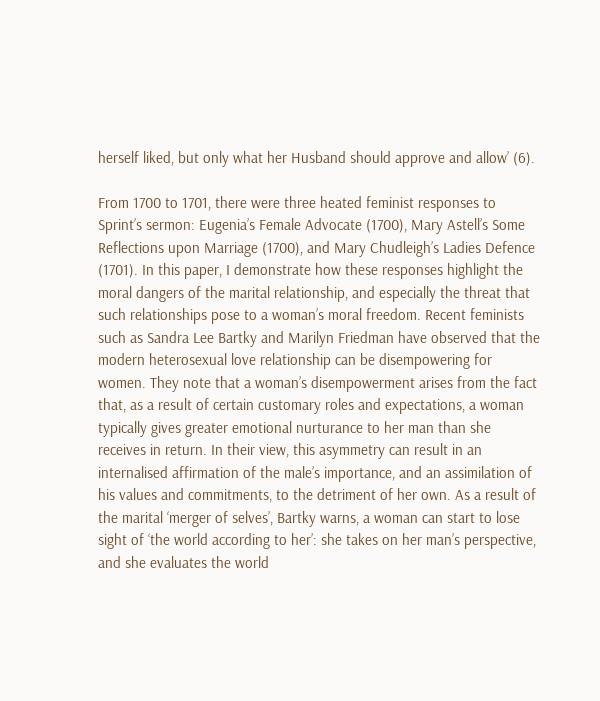herself liked, but only what her Husband should approve and allow’ (6).

From 1700 to 1701, there were three heated feminist responses to Sprint’s sermon: Eugenia’s Female Advocate (1700), Mary Astell’s Some Reflections upon Marriage (1700), and Mary Chudleigh’s Ladies Defence (1701). In this paper, I demonstrate how these responses highlight the moral dangers of the marital relationship, and especially the threat that such relationships pose to a woman’s moral freedom. Recent feminists such as Sandra Lee Bartky and Marilyn Friedman have observed that the modern heterosexual love relationship can be disempowering for women. They note that a woman’s disempowerment arises from the fact that, as a result of certain customary roles and expectations, a woman typically gives greater emotional nurturance to her man than she receives in return. In their view, this asymmetry can result in an internalised affirmation of the male’s importance, and an assimilation of his values and commitments, to the detriment of her own. As a result of the marital ‘merger of selves’, Bartky warns, a woman can start to lose sight of ‘the world according to her’: she takes on her man’s perspective, and she evaluates the world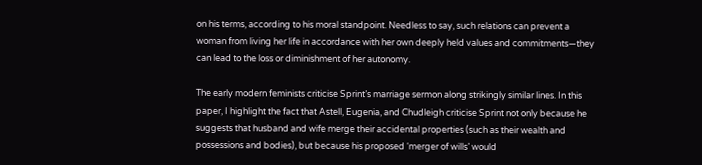on his terms, according to his moral standpoint. Needless to say, such relations can prevent a woman from living her life in accordance with her own deeply held values and commitments—they can lead to the loss or diminishment of her autonomy.

The early modern feminists criticise Sprint’s marriage sermon along strikingly similar lines. In this paper, I highlight the fact that Astell, Eugenia, and Chudleigh criticise Sprint not only because he suggests that husband and wife merge their accidental properties (such as their wealth and possessions and bodies), but because his proposed ‘merger of wills’ would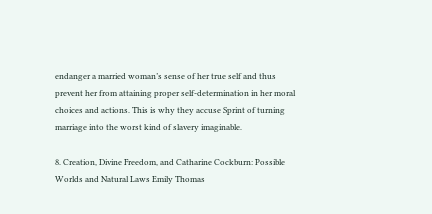endanger a married woman’s sense of her true self and thus prevent her from attaining proper self-determination in her moral choices and actions. This is why they accuse Sprint of turning marriage into the worst kind of slavery imaginable.

8. Creation, Divine Freedom, and Catharine Cockburn: Possible Worlds and Natural Laws Emily Thomas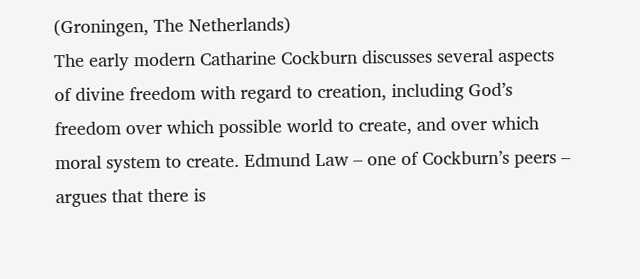(Groningen, The Netherlands)
The early modern Catharine Cockburn discusses several aspects of divine freedom with regard to creation, including God’s freedom over which possible world to create, and over which moral system to create. Edmund Law – one of Cockburn’s peers – argues that there is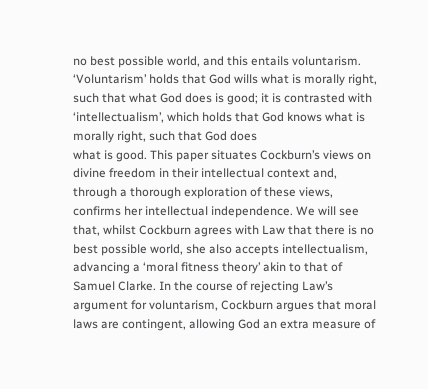no best possible world, and this entails voluntarism. ‘Voluntarism’ holds that God wills what is morally right, such that what God does is good; it is contrasted with ‘intellectualism’, which holds that God knows what is morally right, such that God does
what is good. This paper situates Cockburn’s views on divine freedom in their intellectual context and, through a thorough exploration of these views, confirms her intellectual independence. We will see that, whilst Cockburn agrees with Law that there is no best possible world, she also accepts intellectualism, advancing a ‘moral fitness theory’ akin to that of Samuel Clarke. In the course of rejecting Law’s argument for voluntarism, Cockburn argues that moral laws are contingent, allowing God an extra measure of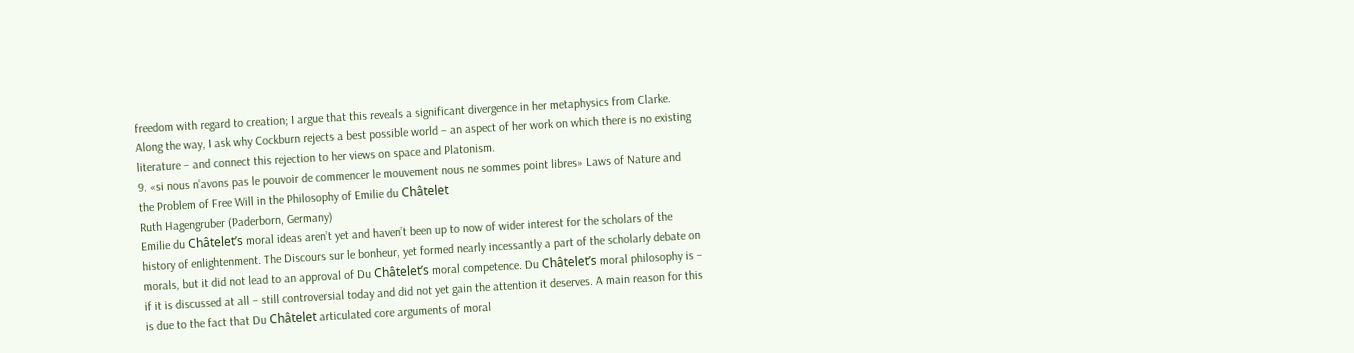freedom with regard to creation; I argue that this reveals a significant divergence in her metaphysics from Clarke. Along the way, I ask why Cockburn rejects a best possible world – an aspect of her work on which there is no existing literature – and connect this rejection to her views on space and Platonism.
9. «si nous n’avons pas le pouvoir de commencer le mouvement nous ne sommes point libres» Laws of Nature and the Problem of Free Will in the Philosophy of Emilie du Châtelet
Ruth Hagengruber (Paderborn, Germany)
Emilie du Châtelet’s moral ideas aren’t yet and haven’t been up to now of wider interest for the scholars of the history of enlightenment. The Discours sur le bonheur, yet formed nearly incessantly a part of the scholarly debate on morals, but it did not lead to an approval of Du Châtelet’s moral competence. Du Châtelet’s moral philosophy is – if it is discussed at all – still controversial today and did not yet gain the attention it deserves. A main reason for this is due to the fact that Du Châtelet articulated core arguments of moral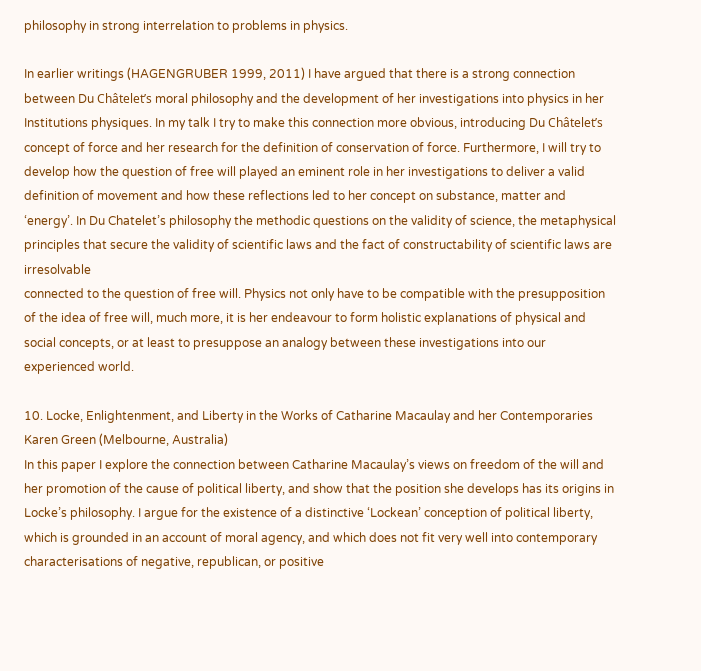philosophy in strong interrelation to problems in physics.

In earlier writings (HAGENGRUBER 1999, 2011) I have argued that there is a strong connection between Du Châtelet’s moral philosophy and the development of her investigations into physics in her
Institutions physiques. In my talk I try to make this connection more obvious, introducing Du Châtelet’s concept of force and her research for the definition of conservation of force. Furthermore, I will try to develop how the question of free will played an eminent role in her investigations to deliver a valid definition of movement and how these reflections led to her concept on substance, matter and ‘energy’. In Du Chatelet’s philosophy the methodic questions on the validity of science, the metaphysical principles that secure the validity of scientific laws and the fact of constructability of scientific laws are irresolvable
connected to the question of free will. Physics not only have to be compatible with the presupposition of the idea of free will, much more, it is her endeavour to form holistic explanations of physical and social concepts, or at least to presuppose an analogy between these investigations into our experienced world.

10. Locke, Enlightenment, and Liberty in the Works of Catharine Macaulay and her Contemporaries
Karen Green (Melbourne, Australia)
In this paper I explore the connection between Catharine Macaulay’s views on freedom of the will and her promotion of the cause of political liberty, and show that the position she develops has its origins in Locke’s philosophy. I argue for the existence of a distinctive ‘Lockean’ conception of political liberty, which is grounded in an account of moral agency, and which does not fit very well into contemporary characterisations of negative, republican, or positive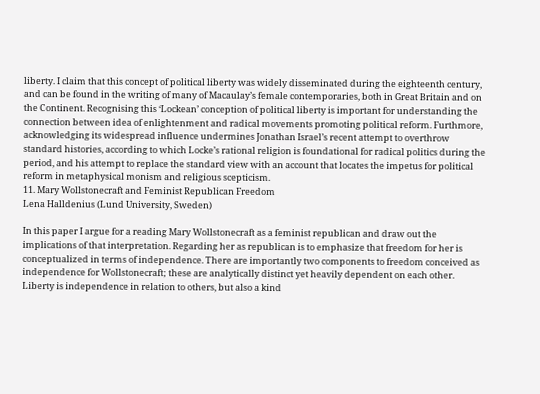liberty. I claim that this concept of political liberty was widely disseminated during the eighteenth century, and can be found in the writing of many of Macaulay’s female contemporaries, both in Great Britain and on the Continent. Recognising this ‘Lockean’ conception of political liberty is important for understanding the connection between idea of enlightenment and radical movements promoting political reform. Furthmore, acknowledging its widespread influence undermines Jonathan Israel’s recent attempt to overthrow standard histories, according to which Locke’s rational religion is foundational for radical politics during the period, and his attempt to replace the standard view with an account that locates the impetus for political reform in metaphysical monism and religious scepticism.
11. Mary Wollstonecraft and Feminist Republican Freedom
Lena Halldenius (Lund University, Sweden)

In this paper I argue for a reading Mary Wollstonecraft as a feminist republican and draw out the implications of that interpretation. Regarding her as republican is to emphasize that freedom for her is conceptualized in terms of independence. There are importantly two components to freedom conceived as independence for Wollstonecraft; these are analytically distinct yet heavily dependent on each other. Liberty is independence in relation to others, but also a kind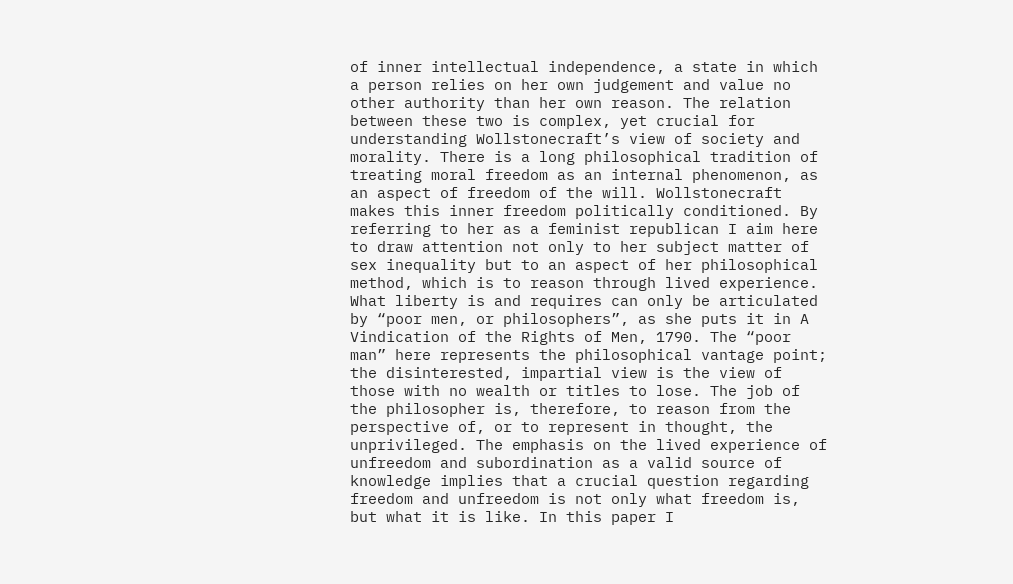of inner intellectual independence, a state in which a person relies on her own judgement and value no other authority than her own reason. The relation between these two is complex, yet crucial for understanding Wollstonecraft’s view of society and morality. There is a long philosophical tradition of treating moral freedom as an internal phenomenon, as an aspect of freedom of the will. Wollstonecraft makes this inner freedom politically conditioned. By referring to her as a feminist republican I aim here to draw attention not only to her subject matter of sex inequality but to an aspect of her philosophical method, which is to reason through lived experience. What liberty is and requires can only be articulated by “poor men, or philosophers”, as she puts it in A Vindication of the Rights of Men, 1790. The “poor man” here represents the philosophical vantage point; the disinterested, impartial view is the view of those with no wealth or titles to lose. The job of the philosopher is, therefore, to reason from the perspective of, or to represent in thought, the unprivileged. The emphasis on the lived experience of unfreedom and subordination as a valid source of knowledge implies that a crucial question regarding freedom and unfreedom is not only what freedom is, but what it is like. In this paper I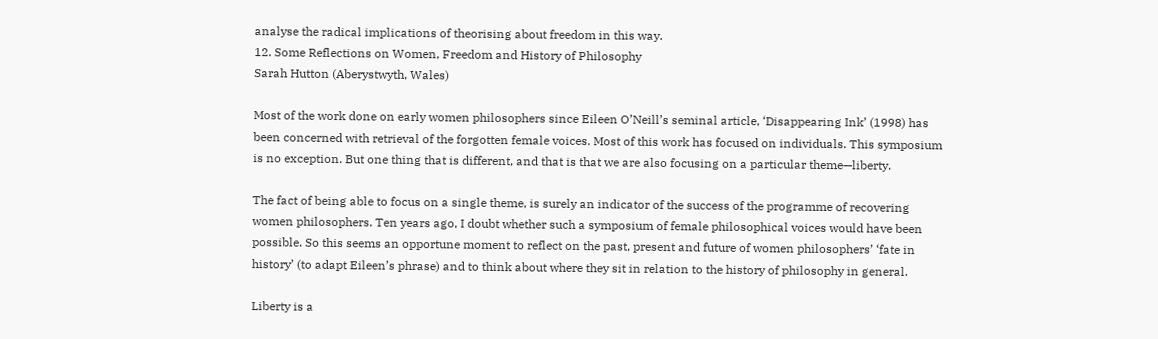analyse the radical implications of theorising about freedom in this way.
12. Some Reflections on Women, Freedom and History of Philosophy
Sarah Hutton (Aberystwyth, Wales)

Most of the work done on early women philosophers since Eileen O’Neill’s seminal article, ‘Disappearing Ink’ (1998) has been concerned with retrieval of the forgotten female voices. Most of this work has focused on individuals. This symposium is no exception. But one thing that is different, and that is that we are also focusing on a particular theme—liberty.

The fact of being able to focus on a single theme, is surely an indicator of the success of the programme of recovering women philosophers. Ten years ago, I doubt whether such a symposium of female philosophical voices would have been possible. So this seems an opportune moment to reflect on the past, present and future of women philosophers’ ‘fate in history’ (to adapt Eileen’s phrase) and to think about where they sit in relation to the history of philosophy in general.

Liberty is a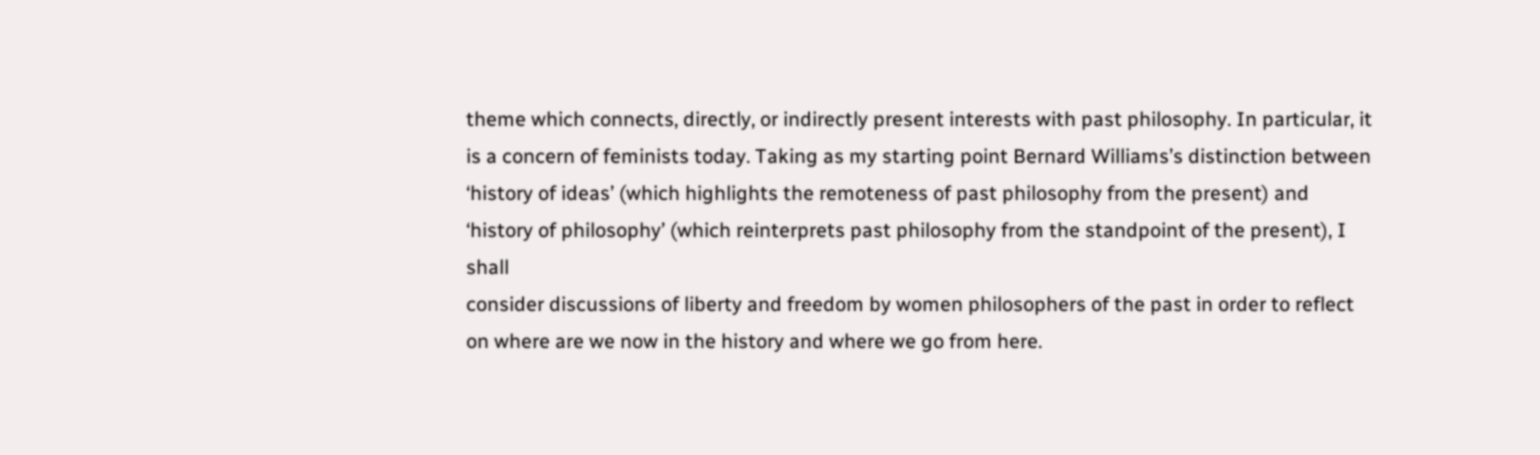theme which connects, directly, or indirectly present interests with past philosophy. In particular, it is a concern of feminists today. Taking as my starting point Bernard Williams’s distinction between ‘history of ideas’ (which highlights the remoteness of past philosophy from the present) and ‘history of philosophy’ (which reinterprets past philosophy from the standpoint of the present), I shall
consider discussions of liberty and freedom by women philosophers of the past in order to reflect on where are we now in the history and where we go from here.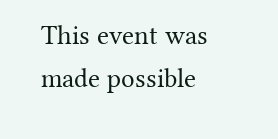This event was made possible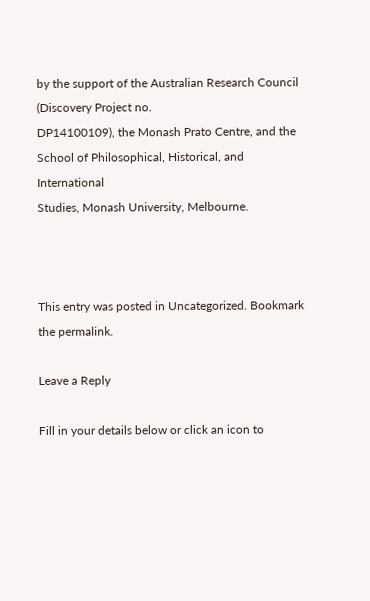by the support of the Australian Research Council (Discovery Project no.
DP14100109), the Monash Prato Centre, and the School of Philosophical, Historical, and International
Studies, Monash University, Melbourne.



This entry was posted in Uncategorized. Bookmark the permalink.

Leave a Reply

Fill in your details below or click an icon to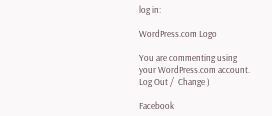log in:

WordPress.com Logo

You are commenting using your WordPress.com account. Log Out /  Change )

Facebook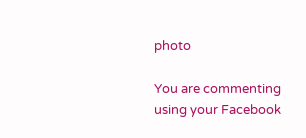photo

You are commenting using your Facebook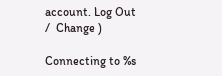account. Log Out /  Change )

Connecting to %s